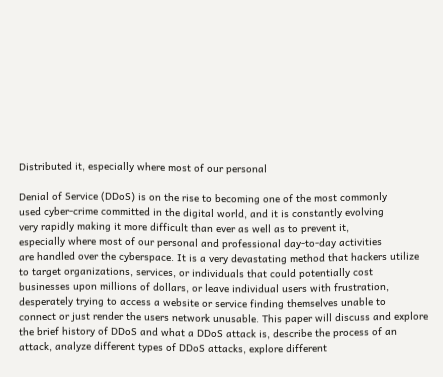Distributed it, especially where most of our personal

Denial of Service (DDoS) is on the rise to becoming one of the most commonly
used cyber-crime committed in the digital world, and it is constantly evolving
very rapidly making it more difficult than ever as well as to prevent it,
especially where most of our personal and professional day-to-day activities
are handled over the cyberspace. It is a very devastating method that hackers utilize
to target organizations, services, or individuals that could potentially cost
businesses upon millions of dollars, or leave individual users with frustration,
desperately trying to access a website or service finding themselves unable to
connect or just render the users network unusable. This paper will discuss and explore
the brief history of DDoS and what a DDoS attack is, describe the process of an
attack, analyze different types of DDoS attacks, explore different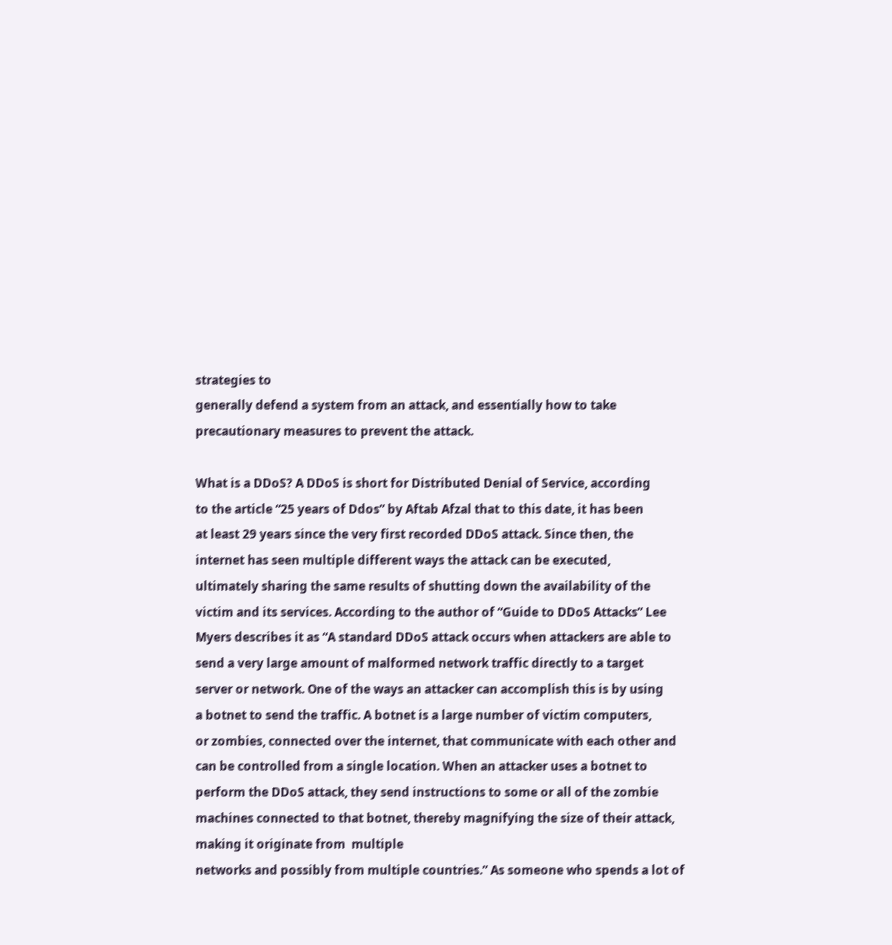strategies to
generally defend a system from an attack, and essentially how to take
precautionary measures to prevent the attack.

What is a DDoS? A DDoS is short for Distributed Denial of Service, according
to the article “25 years of Ddos” by Aftab Afzal that to this date, it has been
at least 29 years since the very first recorded DDoS attack. Since then, the
internet has seen multiple different ways the attack can be executed,
ultimately sharing the same results of shutting down the availability of the
victim and its services. According to the author of “Guide to DDoS Attacks” Lee
Myers describes it as “A standard DDoS attack occurs when attackers are able to
send a very large amount of malformed network traffic directly to a target
server or network. One of the ways an attacker can accomplish this is by using
a botnet to send the traffic. A botnet is a large number of victim computers,
or zombies, connected over the internet, that communicate with each other and
can be controlled from a single location. When an attacker uses a botnet to
perform the DDoS attack, they send instructions to some or all of the zombie
machines connected to that botnet, thereby magnifying the size of their attack,
making it originate from  multiple
networks and possibly from multiple countries.” As someone who spends a lot of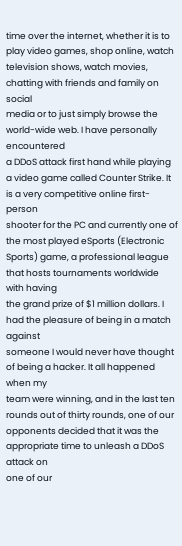time over the internet, whether it is to play video games, shop online, watch
television shows, watch movies, chatting with friends and family on social
media or to just simply browse the world-wide web. I have personally encountered
a DDoS attack first hand while playing a video game called Counter Strike. It is a very competitive online first-person
shooter for the PC and currently one of the most played eSports (Electronic
Sports) game, a professional league that hosts tournaments worldwide with having
the grand prize of $1 million dollars. I had the pleasure of being in a match against
someone I would never have thought of being a hacker. It all happened when my
team were winning, and in the last ten rounds out of thirty rounds, one of our
opponents decided that it was the appropriate time to unleash a DDoS attack on
one of our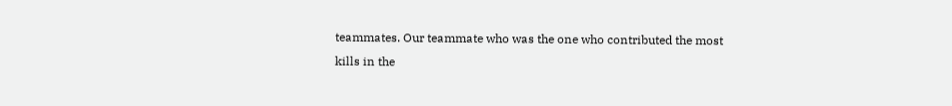teammates. Our teammate who was the one who contributed the most
kills in the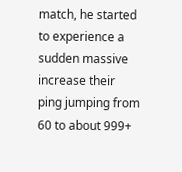match, he started to experience a sudden massive increase their
ping jumping from 60 to about 999+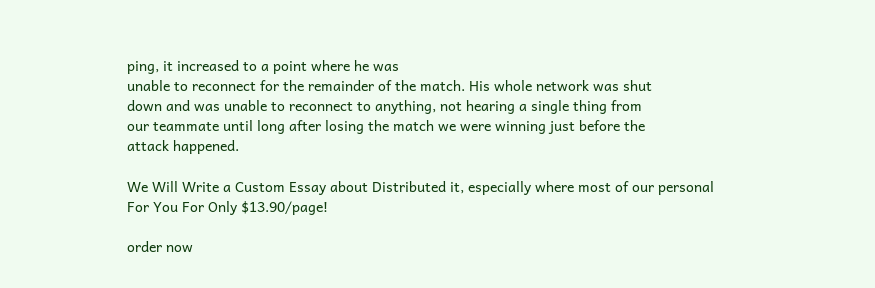ping, it increased to a point where he was
unable to reconnect for the remainder of the match. His whole network was shut
down and was unable to reconnect to anything, not hearing a single thing from
our teammate until long after losing the match we were winning just before the
attack happened.

We Will Write a Custom Essay about Distributed it, especially where most of our personal
For You For Only $13.90/page!

order now